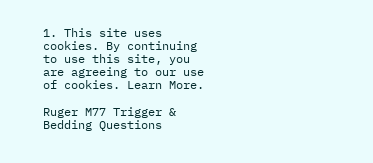1. This site uses cookies. By continuing to use this site, you are agreeing to our use of cookies. Learn More.

Ruger M77 Trigger & Bedding Questions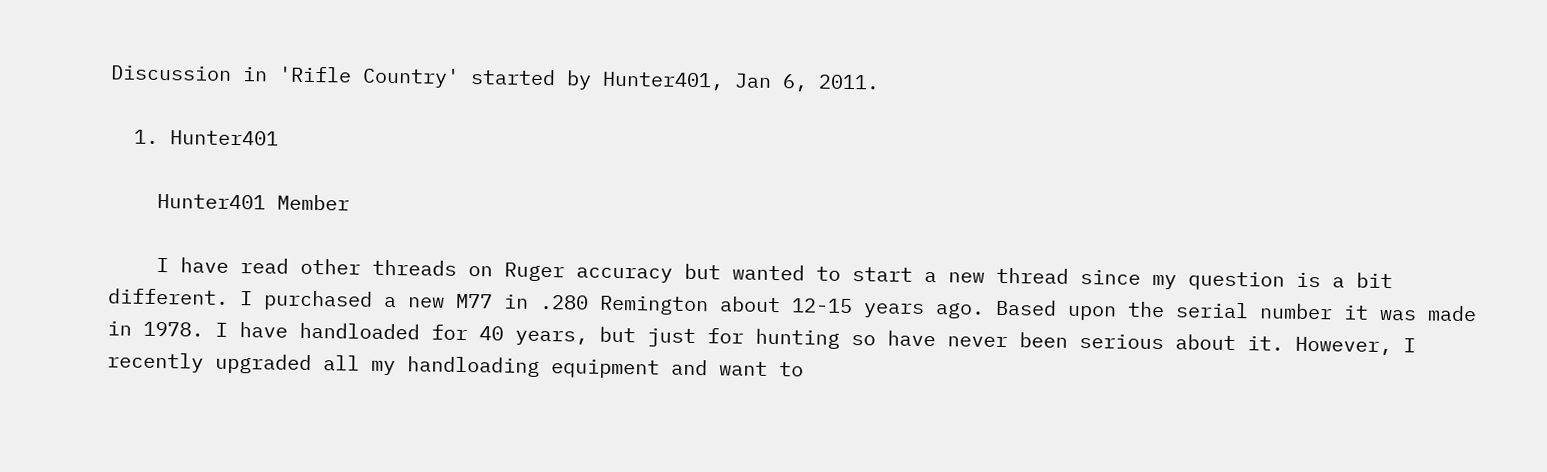Discussion in 'Rifle Country' started by Hunter401, Jan 6, 2011.

  1. Hunter401

    Hunter401 Member

    I have read other threads on Ruger accuracy but wanted to start a new thread since my question is a bit different. I purchased a new M77 in .280 Remington about 12-15 years ago. Based upon the serial number it was made in 1978. I have handloaded for 40 years, but just for hunting so have never been serious about it. However, I recently upgraded all my handloading equipment and want to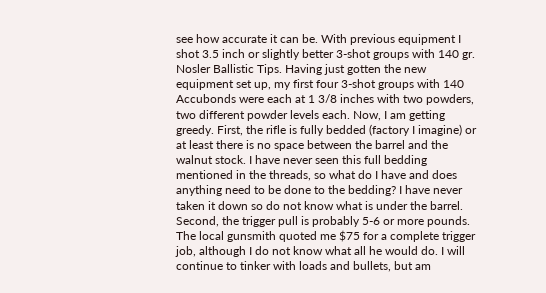see how accurate it can be. With previous equipment I shot 3.5 inch or slightly better 3-shot groups with 140 gr. Nosler Ballistic Tips. Having just gotten the new equipment set up, my first four 3-shot groups with 140 Accubonds were each at 1 3/8 inches with two powders, two different powder levels each. Now, I am getting greedy. First, the rifle is fully bedded (factory I imagine) or at least there is no space between the barrel and the walnut stock. I have never seen this full bedding mentioned in the threads, so what do I have and does anything need to be done to the bedding? I have never taken it down so do not know what is under the barrel. Second, the trigger pull is probably 5-6 or more pounds. The local gunsmith quoted me $75 for a complete trigger job, although I do not know what all he would do. I will continue to tinker with loads and bullets, but am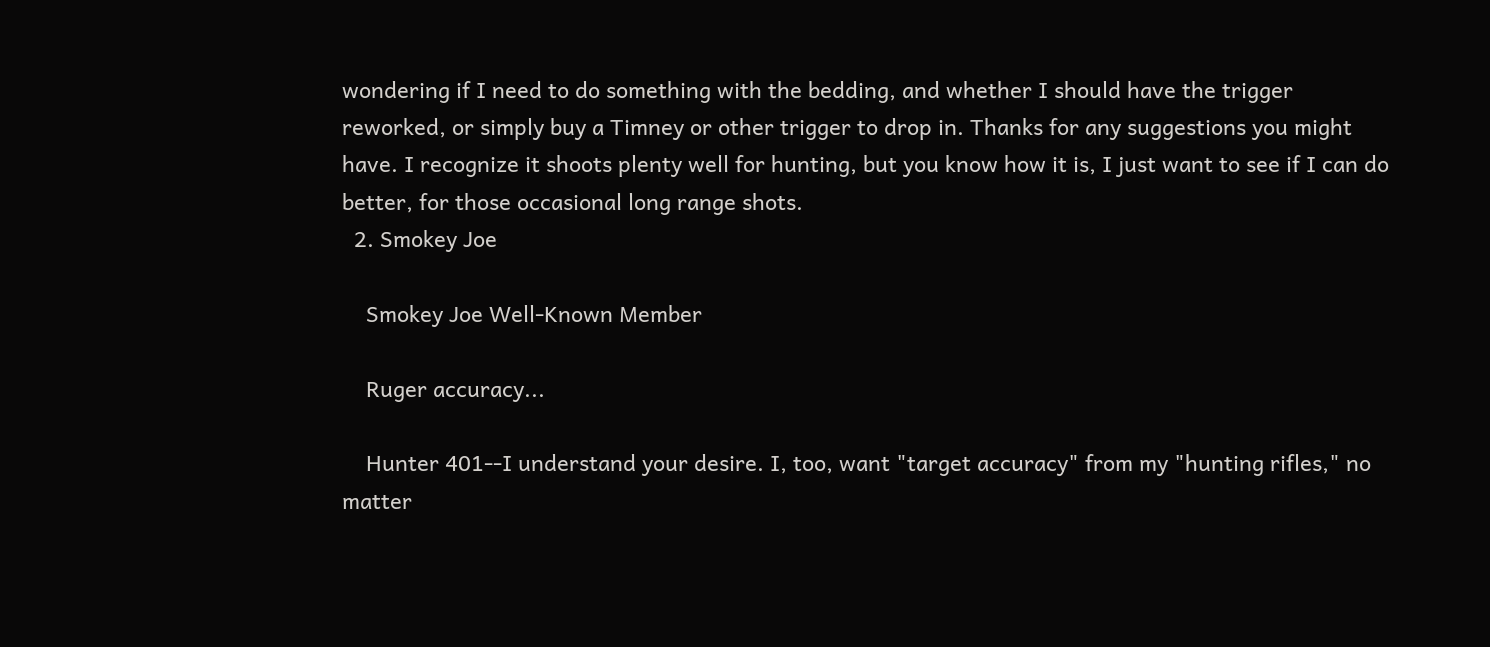wondering if I need to do something with the bedding, and whether I should have the trigger reworked, or simply buy a Timney or other trigger to drop in. Thanks for any suggestions you might have. I recognize it shoots plenty well for hunting, but you know how it is, I just want to see if I can do better, for those occasional long range shots.
  2. Smokey Joe

    Smokey Joe Well-Known Member

    Ruger accuracy...

    Hunter 401--I understand your desire. I, too, want "target accuracy" from my "hunting rifles," no matter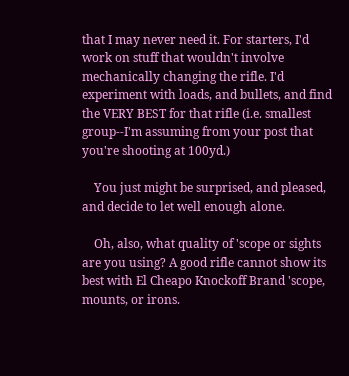that I may never need it. For starters, I'd work on stuff that wouldn't involve mechanically changing the rifle. I'd experiment with loads, and bullets, and find the VERY BEST for that rifle (i.e. smallest group--I'm assuming from your post that you're shooting at 100yd.)

    You just might be surprised, and pleased, and decide to let well enough alone.

    Oh, also, what quality of 'scope or sights are you using? A good rifle cannot show its best with El Cheapo Knockoff Brand 'scope, mounts, or irons.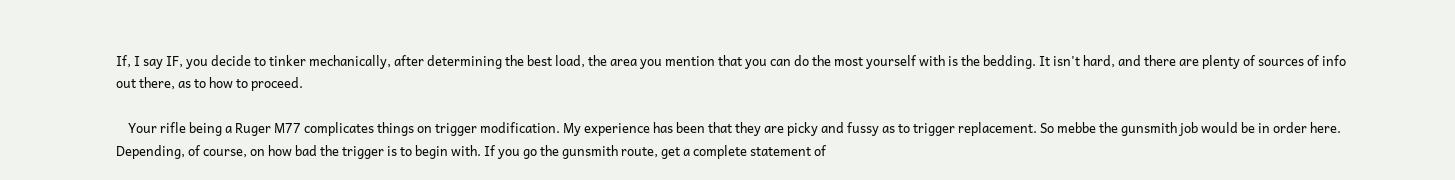If, I say IF, you decide to tinker mechanically, after determining the best load, the area you mention that you can do the most yourself with is the bedding. It isn't hard, and there are plenty of sources of info out there, as to how to proceed.

    Your rifle being a Ruger M77 complicates things on trigger modification. My experience has been that they are picky and fussy as to trigger replacement. So mebbe the gunsmith job would be in order here. Depending, of course, on how bad the trigger is to begin with. If you go the gunsmith route, get a complete statement of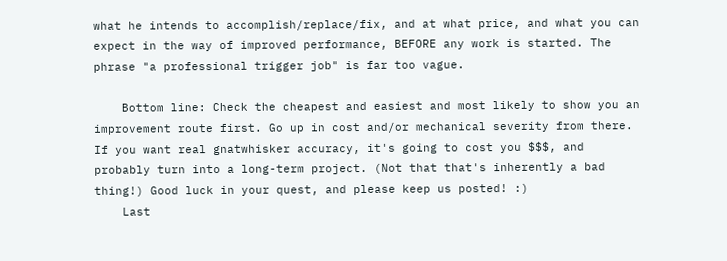what he intends to accomplish/replace/fix, and at what price, and what you can expect in the way of improved performance, BEFORE any work is started. The phrase "a professional trigger job" is far too vague.

    Bottom line: Check the cheapest and easiest and most likely to show you an improvement route first. Go up in cost and/or mechanical severity from there. If you want real gnatwhisker accuracy, it's going to cost you $$$, and probably turn into a long-term project. (Not that that's inherently a bad thing!) Good luck in your quest, and please keep us posted! :)
    Last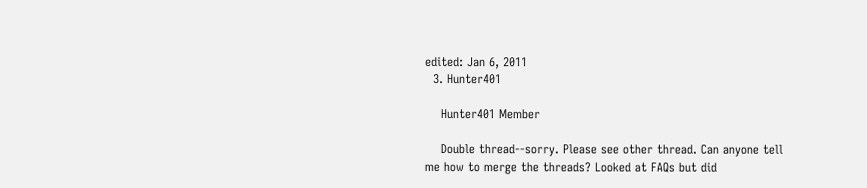edited: Jan 6, 2011
  3. Hunter401

    Hunter401 Member

    Double thread--sorry. Please see other thread. Can anyone tell me how to merge the threads? Looked at FAQs but did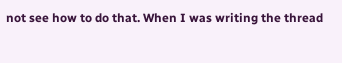not see how to do that. When I was writing the thread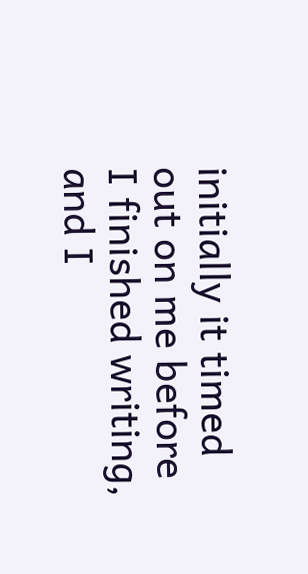initially it timed out on me before I finished writing, and I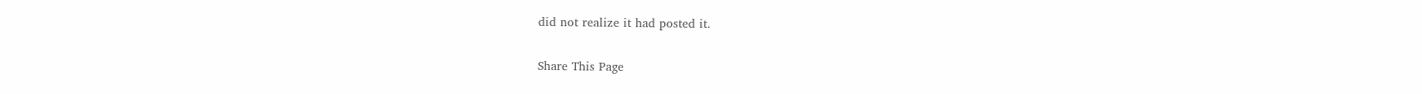did not realize it had posted it.

Share This Page